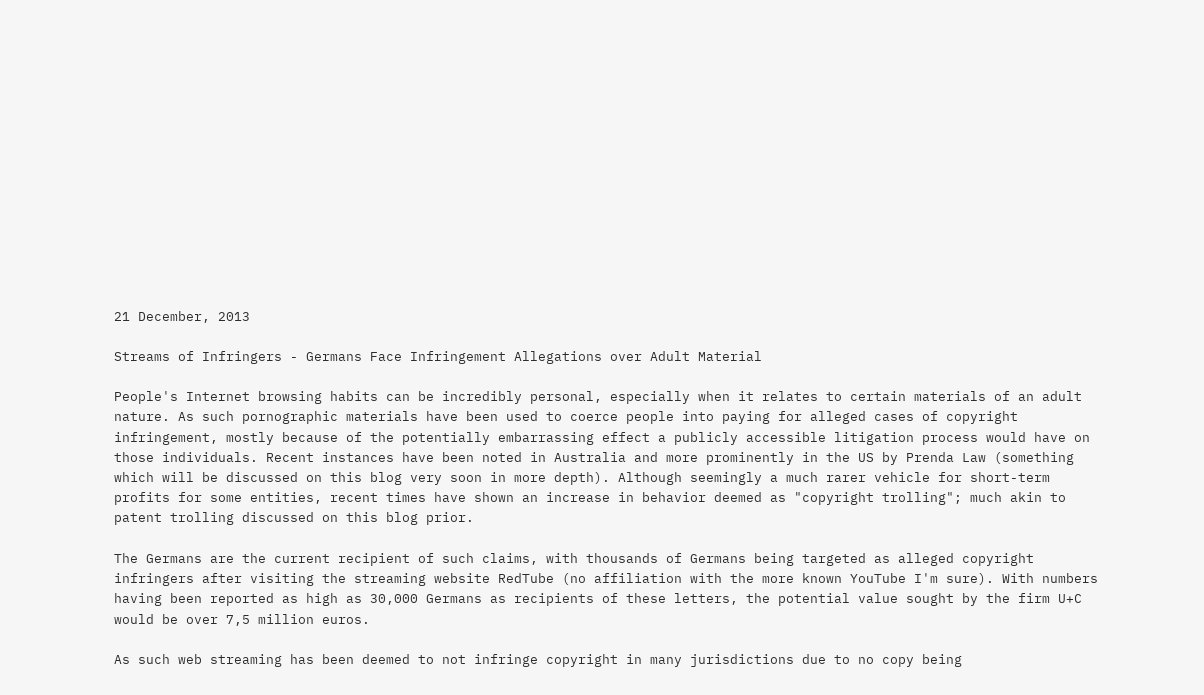21 December, 2013

Streams of Infringers - Germans Face Infringement Allegations over Adult Material

People's Internet browsing habits can be incredibly personal, especially when it relates to certain materials of an adult nature. As such pornographic materials have been used to coerce people into paying for alleged cases of copyright infringement, mostly because of the potentially embarrassing effect a publicly accessible litigation process would have on those individuals. Recent instances have been noted in Australia and more prominently in the US by Prenda Law (something which will be discussed on this blog very soon in more depth). Although seemingly a much rarer vehicle for short-term profits for some entities, recent times have shown an increase in behavior deemed as "copyright trolling"; much akin to patent trolling discussed on this blog prior.

The Germans are the current recipient of such claims, with thousands of Germans being targeted as alleged copyright infringers after visiting the streaming website RedTube (no affiliation with the more known YouTube I'm sure). With numbers having been reported as high as 30,000 Germans as recipients of these letters, the potential value sought by the firm U+C would be over 7,5 million euros.

As such web streaming has been deemed to not infringe copyright in many jurisdictions due to no copy being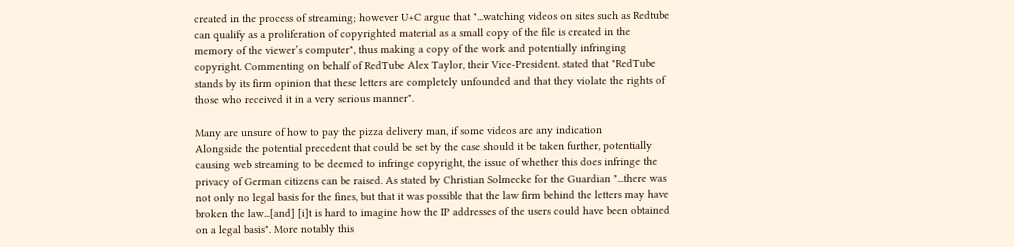created in the process of streaming; however U+C argue that "...watching videos on sites such as Redtube can qualify as a proliferation of copyrighted material as a small copy of the file is created in the memory of the viewer’s computer", thus making a copy of the work and potentially infringing copyright. Commenting on behalf of RedTube Alex Taylor, their Vice-President. stated that "RedTube stands by its firm opinion that these letters are completely unfounded and that they violate the rights of those who received it in a very serious manner".

Many are unsure of how to pay the pizza delivery man, if some videos are any indication
Alongside the potential precedent that could be set by the case should it be taken further, potentially causing web streaming to be deemed to infringe copyright, the issue of whether this does infringe the privacy of German citizens can be raised. As stated by Christian Solmecke for the Guardian "...there was not only no legal basis for the fines, but that it was possible that the law firm behind the letters may have broken the law...[and] [i]t is hard to imagine how the IP addresses of the users could have been obtained on a legal basis". More notably this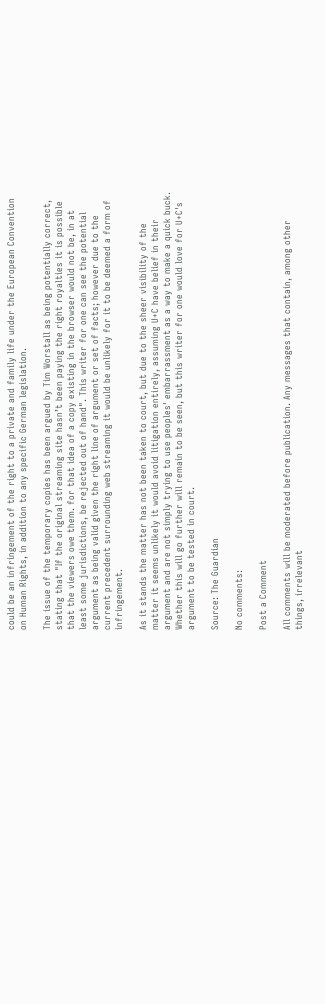could be an infringement of the right to a private and family life under the European Convention on Human Rights, in addition to any specific German legislation.

The issue of the temporary copies has been argued by Tim Worstall as being potentially correct, stating that "If the original streaming site hasn’t been paying the right royalties it is possible that the viewers owe them. for that idea of a copy existing in the browser would not be, in at least some jurisdictions, be rejected out of hand". This writer for one can see the potential argument as being valid given the right line of argument or set of facts; however due to the current precedent surrounding web streaming it would be unlikely for it to be deemed a form of infringement.

As it stands the matter has not been taken to court, but due to the sheer visibility of the matter it seems unlikely it would avoid litigation entirely, assuming U+C have belief in their argument and are not simply trying to use peoples' embarrassment as a way to make a quick buck. Whether this will go further will remain to be seen, but this writer for one would love for U+C's argument to be tested in court.

Source: The Guardian

No comments:

Post a Comment

All comments will be moderated before publication. Any messages that contain, among other things, irrelevant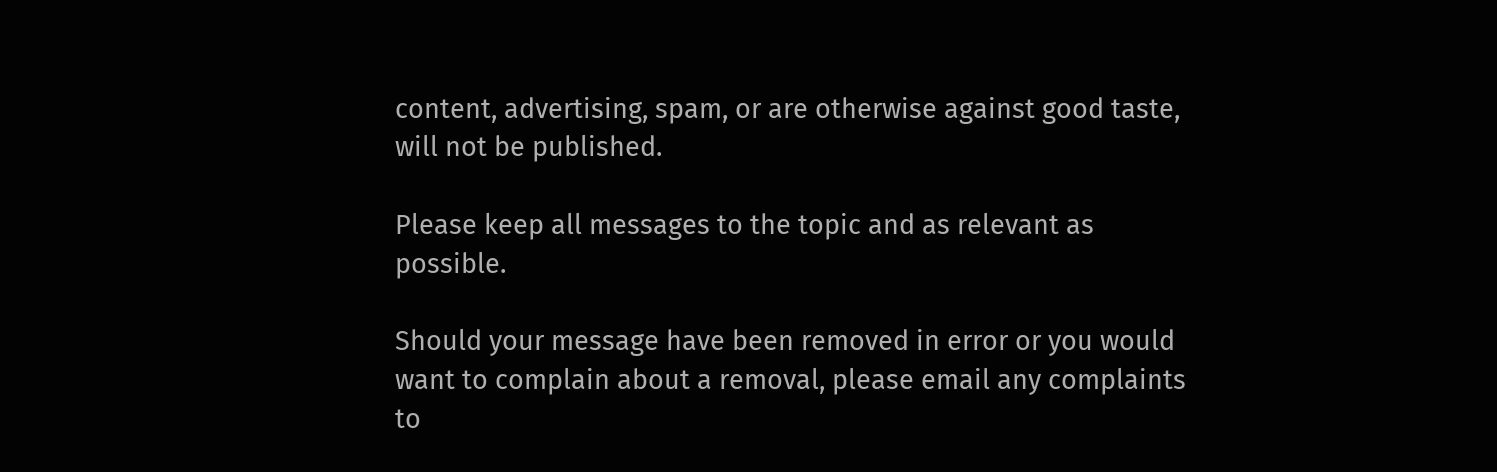content, advertising, spam, or are otherwise against good taste, will not be published.

Please keep all messages to the topic and as relevant as possible.

Should your message have been removed in error or you would want to complain about a removal, please email any complaints to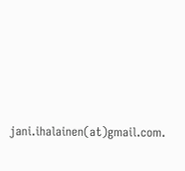jani.ihalainen(at)gmail.com.